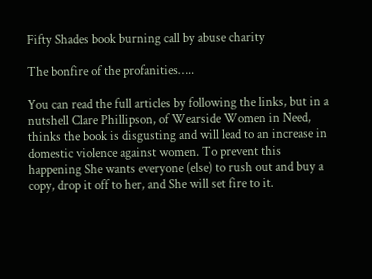Fifty Shades book burning call by abuse charity

The bonfire of the profanities…..

You can read the full articles by following the links, but in a nutshell Clare Phillipson, of Wearside Women in Need, thinks the book is disgusting and will lead to an increase in domestic violence against women. To prevent this happening She wants everyone (else) to rush out and buy a copy, drop it off to her, and She will set fire to it.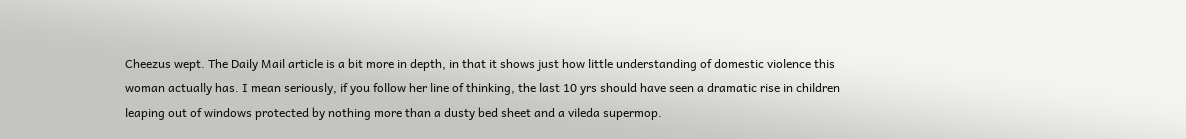Cheezus wept. The Daily Mail article is a bit more in depth, in that it shows just how little understanding of domestic violence this woman actually has. I mean seriously, if you follow her line of thinking, the last 10 yrs should have seen a dramatic rise in children leaping out of windows protected by nothing more than a dusty bed sheet and a vileda supermop.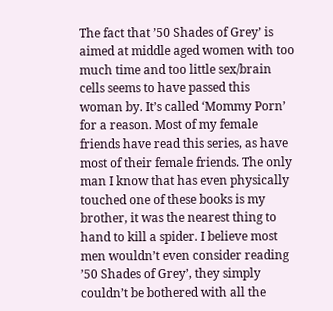The fact that ’50 Shades of Grey’ is aimed at middle aged women with too much time and too little sex/brain cells seems to have passed this woman by. It’s called ‘Mommy Porn’ for a reason. Most of my female friends have read this series, as have most of their female friends. The only man I know that has even physically touched one of these books is my brother, it was the nearest thing to hand to kill a spider. I believe most men wouldn’t even consider reading ’50 Shades of Grey’, they simply couldn’t be bothered with all the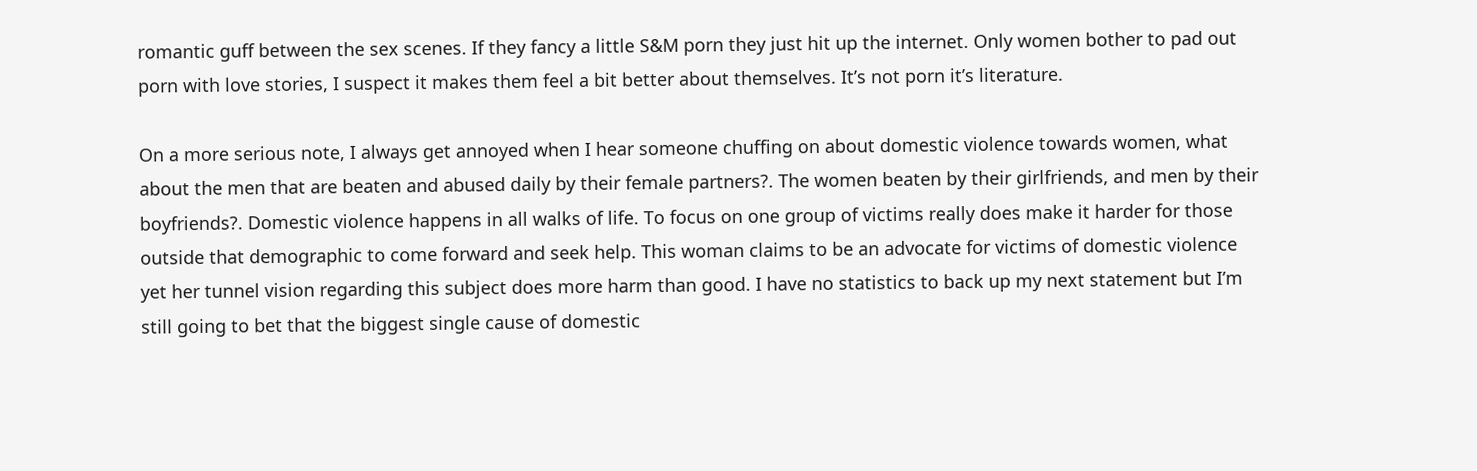romantic guff between the sex scenes. If they fancy a little S&M porn they just hit up the internet. Only women bother to pad out porn with love stories, I suspect it makes them feel a bit better about themselves. It’s not porn it’s literature.

On a more serious note, I always get annoyed when I hear someone chuffing on about domestic violence towards women, what about the men that are beaten and abused daily by their female partners?. The women beaten by their girlfriends, and men by their boyfriends?. Domestic violence happens in all walks of life. To focus on one group of victims really does make it harder for those outside that demographic to come forward and seek help. This woman claims to be an advocate for victims of domestic violence yet her tunnel vision regarding this subject does more harm than good. I have no statistics to back up my next statement but I’m still going to bet that the biggest single cause of domestic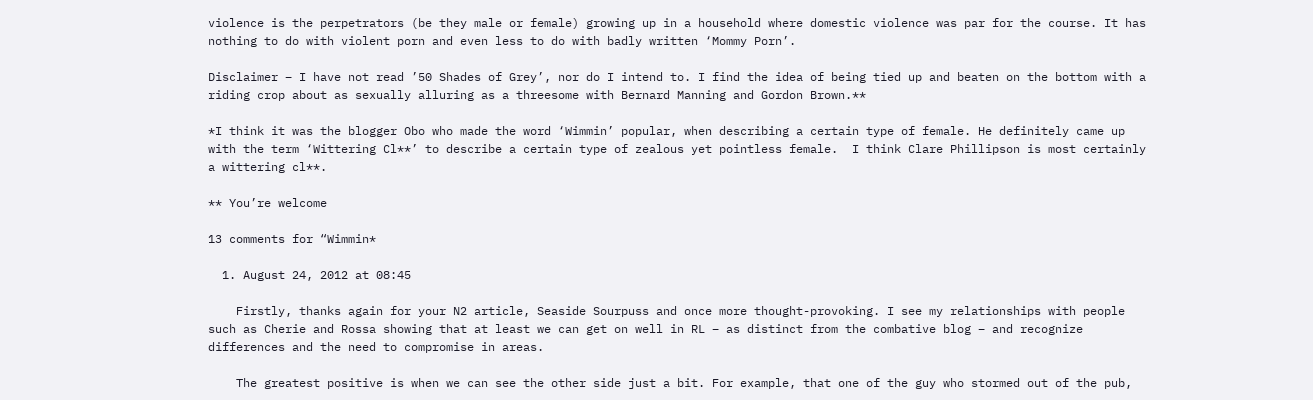violence is the perpetrators (be they male or female) growing up in a household where domestic violence was par for the course. It has nothing to do with violent porn and even less to do with badly written ‘Mommy Porn’.

Disclaimer – I have not read ’50 Shades of Grey’, nor do I intend to. I find the idea of being tied up and beaten on the bottom with a riding crop about as sexually alluring as a threesome with Bernard Manning and Gordon Brown.**

*I think it was the blogger Obo who made the word ‘Wimmin’ popular, when describing a certain type of female. He definitely came up with the term ‘Wittering Cl**’ to describe a certain type of zealous yet pointless female.  I think Clare Phillipson is most certainly a wittering cl**.

** You’re welcome

13 comments for “Wimmin*

  1. August 24, 2012 at 08:45

    Firstly, thanks again for your N2 article, Seaside Sourpuss and once more thought-provoking. I see my relationships with people such as Cherie and Rossa showing that at least we can get on well in RL – as distinct from the combative blog – and recognize differences and the need to compromise in areas.

    The greatest positive is when we can see the other side just a bit. For example, that one of the guy who stormed out of the pub,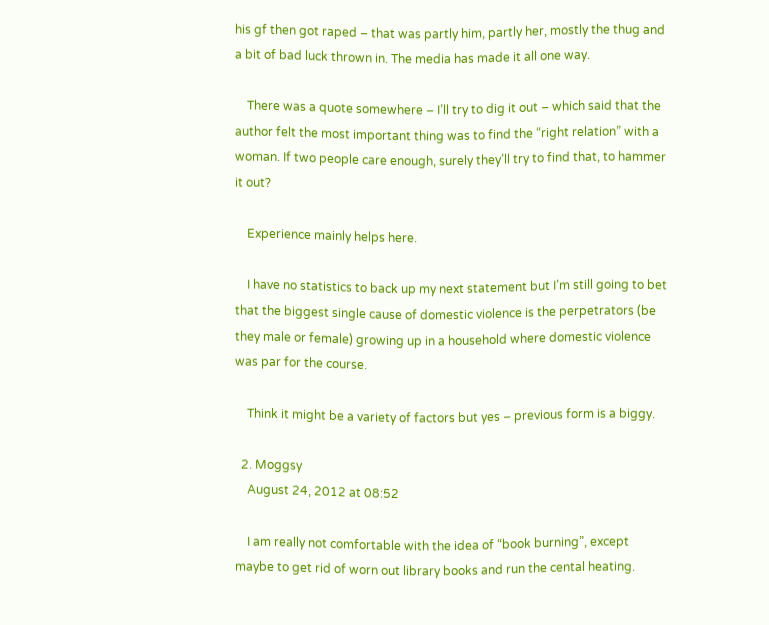his gf then got raped – that was partly him, partly her, mostly the thug and a bit of bad luck thrown in. The media has made it all one way.

    There was a quote somewhere – I’ll try to dig it out – which said that the author felt the most important thing was to find the “right relation” with a woman. If two people care enough, surely they’ll try to find that, to hammer it out?

    Experience mainly helps here.

    I have no statistics to back up my next statement but I’m still going to bet that the biggest single cause of domestic violence is the perpetrators (be they male or female) growing up in a household where domestic violence was par for the course.

    Think it might be a variety of factors but yes – previous form is a biggy.

  2. Moggsy
    August 24, 2012 at 08:52

    I am really not comfortable with the idea of “book burning”, except maybe to get rid of worn out library books and run the cental heating.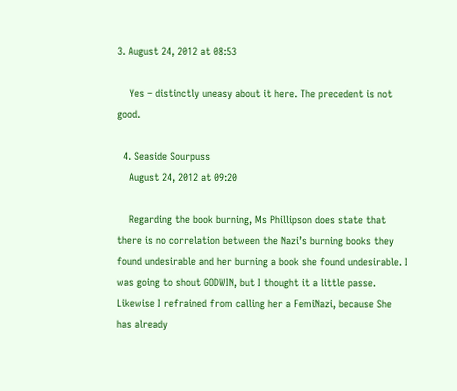3. August 24, 2012 at 08:53

    Yes – distinctly uneasy about it here. The precedent is not good.

  4. Seaside Sourpuss
    August 24, 2012 at 09:20

    Regarding the book burning, Ms Phillipson does state that there is no correlation between the Nazi’s burning books they found undesirable and her burning a book she found undesirable. I was going to shout GODWIN, but I thought it a little passe. Likewise I refrained from calling her a FemiNazi, because She has already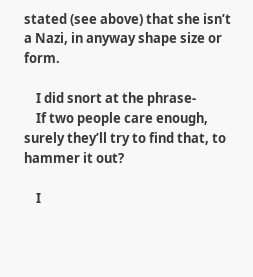stated (see above) that she isn’t a Nazi, in anyway shape size or form.

    I did snort at the phrase-
    If two people care enough, surely they’ll try to find that, to hammer it out?

    I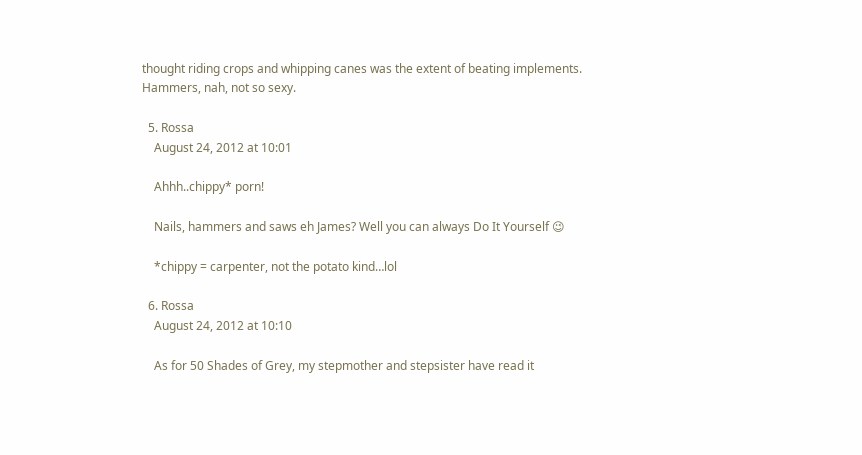thought riding crops and whipping canes was the extent of beating implements. Hammers, nah, not so sexy.

  5. Rossa
    August 24, 2012 at 10:01

    Ahhh..chippy* porn!

    Nails, hammers and saws eh James? Well you can always Do It Yourself 😉

    *chippy = carpenter, not the potato kind…lol

  6. Rossa
    August 24, 2012 at 10:10

    As for 50 Shades of Grey, my stepmother and stepsister have read it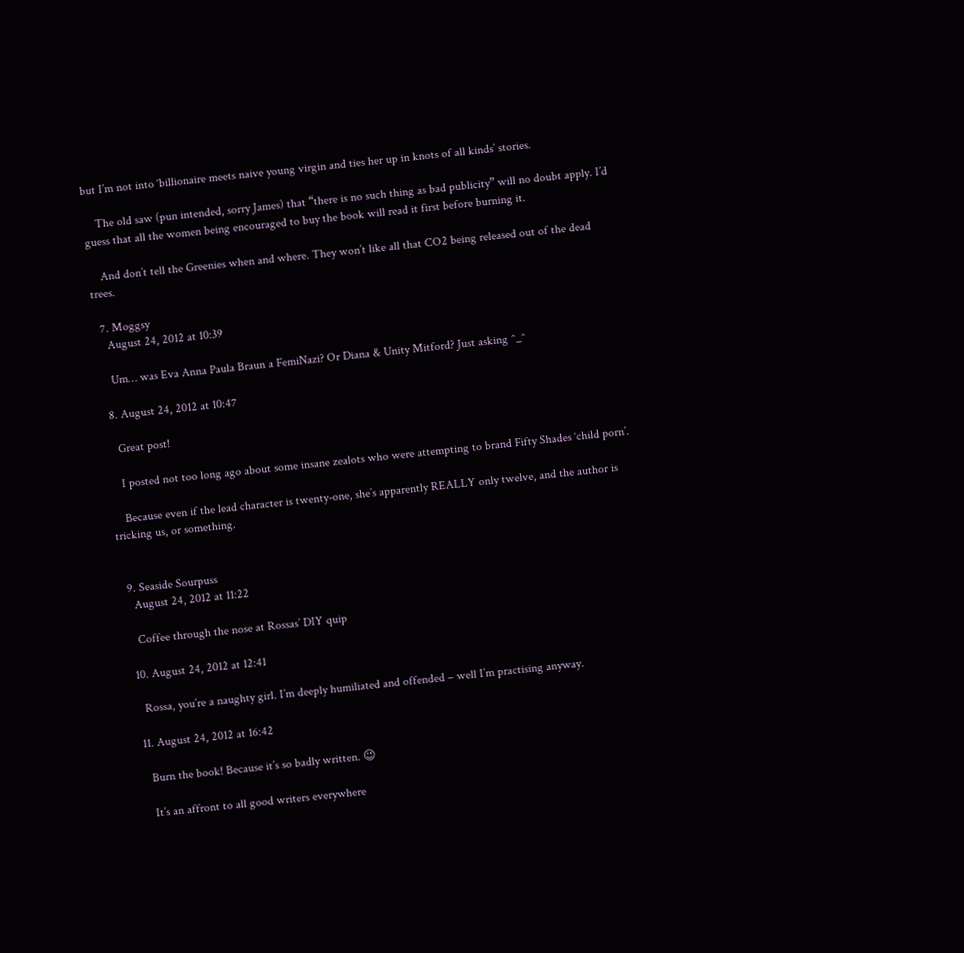but I’m not into ‘billionaire meets naive young virgin and ties her up in knots of all kinds’ stories.

    The old saw (pun intended, sorry James) that “there is no such thing as bad publicity” will no doubt apply. I’d guess that all the women being encouraged to buy the book will read it first before burning it.

    And don’t tell the Greenies when and where. They won’t like all that CO2 being released out of the dead trees.

  7. Moggsy
    August 24, 2012 at 10:39

    Um… was Eva Anna Paula Braun a FemiNazi? Or Diana & Unity Mitford? Just asking ^_^

  8. August 24, 2012 at 10:47

    Great post!

    I posted not too long ago about some insane zealots who were attempting to brand Fifty Shades ‘child porn’.

    Because even if the lead character is twenty-one, she’s apparently REALLY only twelve, and the author is tricking us, or something.


  9. Seaside Sourpuss
    August 24, 2012 at 11:22

    Coffee through the nose at Rossas’ DIY quip

  10. August 24, 2012 at 12:41

    Rossa, you’re a naughty girl. I’m deeply humiliated and offended – well I’m practising anyway.

  11. August 24, 2012 at 16:42

    Burn the book! Because it’s so badly written. 😉

    It’s an affront to all good writers everywhere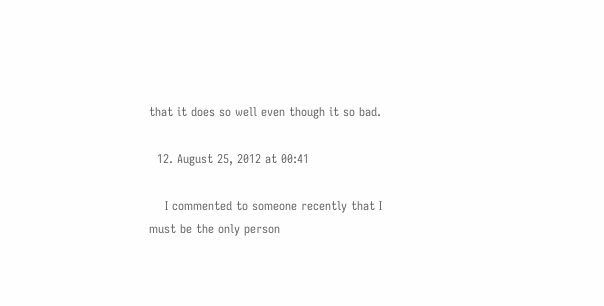that it does so well even though it so bad.

  12. August 25, 2012 at 00:41

    I commented to someone recently that I must be the only person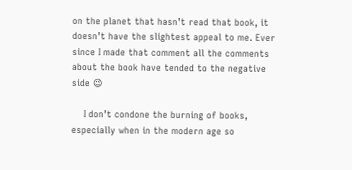on the planet that hasn’t read that book, it doesn’t have the slightest appeal to me. Ever since I made that comment all the comments about the book have tended to the negative side 😉

    I don’t condone the burning of books, especially when in the modern age so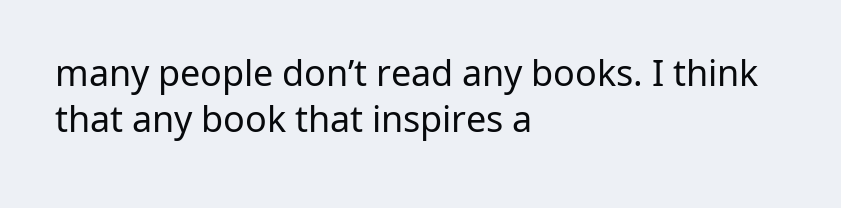many people don’t read any books. I think that any book that inspires a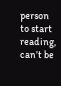person to start reading, can’t be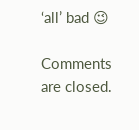‘all’ bad 😉

Comments are closed.